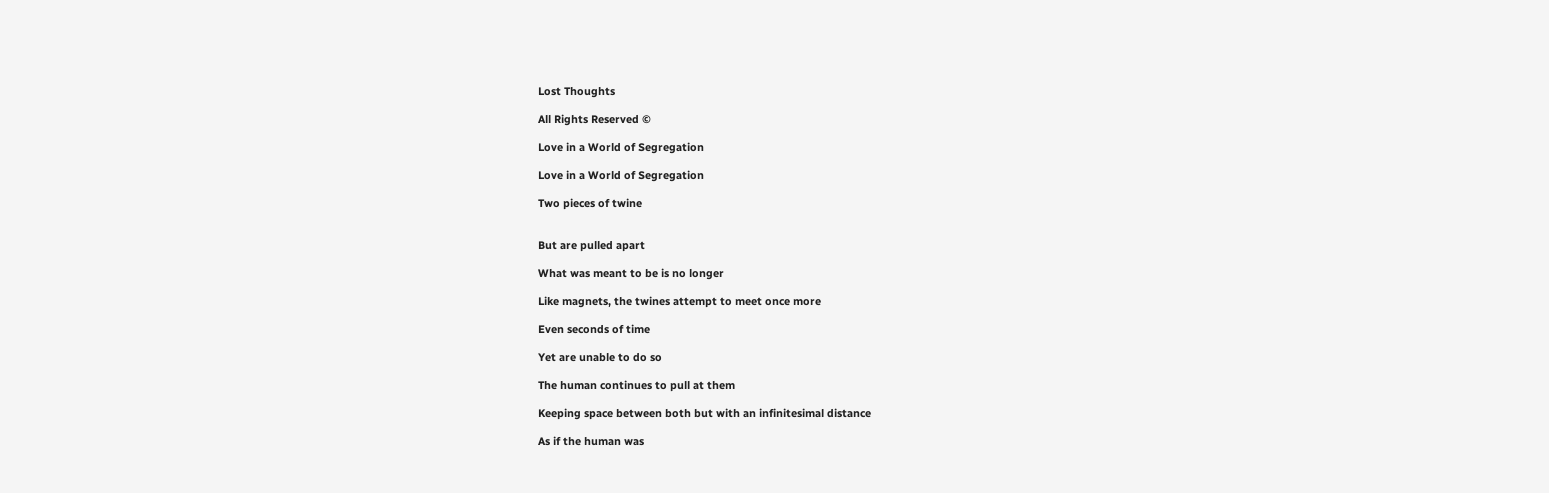Lost Thoughts

All Rights Reserved ©

Love in a World of Segregation

Love in a World of Segregation

Two pieces of twine


But are pulled apart

What was meant to be is no longer

Like magnets, the twines attempt to meet once more

Even seconds of time

Yet are unable to do so

The human continues to pull at them

Keeping space between both but with an infinitesimal distance

As if the human was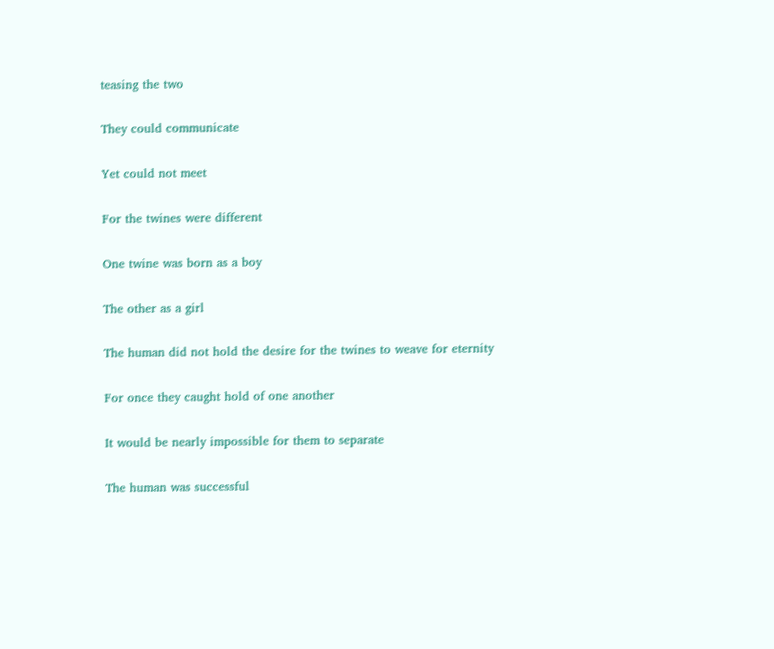teasing the two

They could communicate

Yet could not meet

For the twines were different

One twine was born as a boy

The other as a girl

The human did not hold the desire for the twines to weave for eternity

For once they caught hold of one another

It would be nearly impossible for them to separate

The human was successful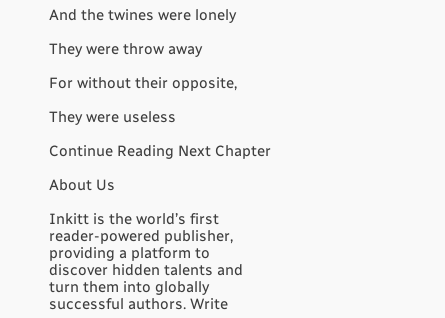And the twines were lonely

They were throw away

For without their opposite,

They were useless

Continue Reading Next Chapter

About Us

Inkitt is the world’s first reader-powered publisher, providing a platform to discover hidden talents and turn them into globally successful authors. Write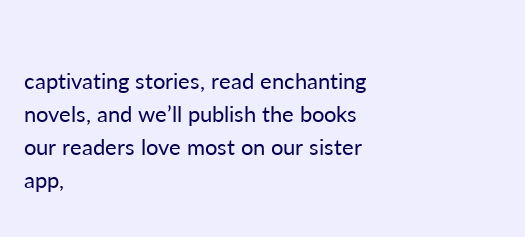captivating stories, read enchanting novels, and we’ll publish the books our readers love most on our sister app,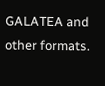GALATEA and other formats.